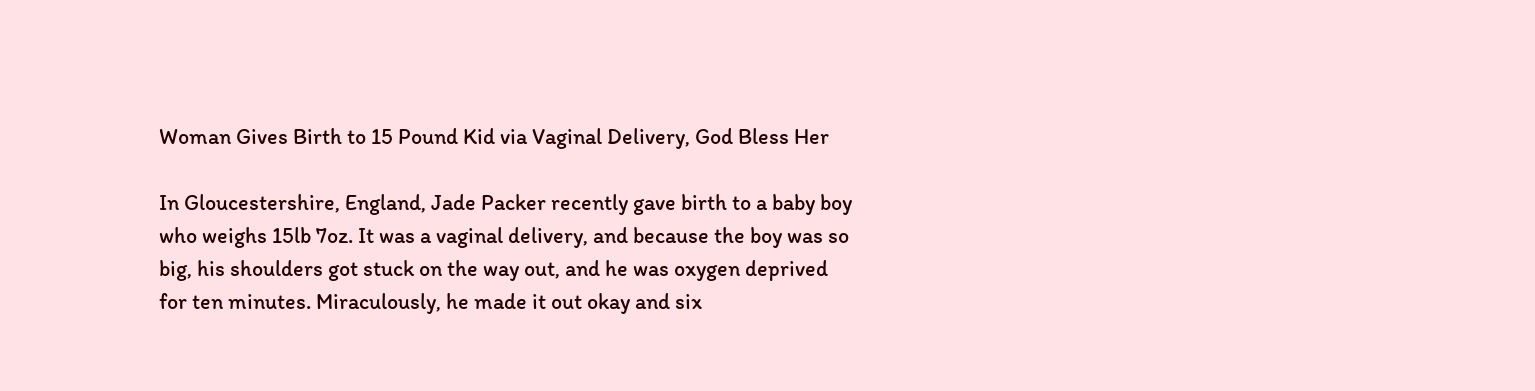Woman Gives Birth to 15 Pound Kid via Vaginal Delivery, God Bless Her

In Gloucestershire, England, Jade Packer recently gave birth to a baby boy who weighs 15lb 7oz. It was a vaginal delivery, and because the boy was so big, his shoulders got stuck on the way out, and he was oxygen deprived for ten minutes. Miraculously, he made it out okay and six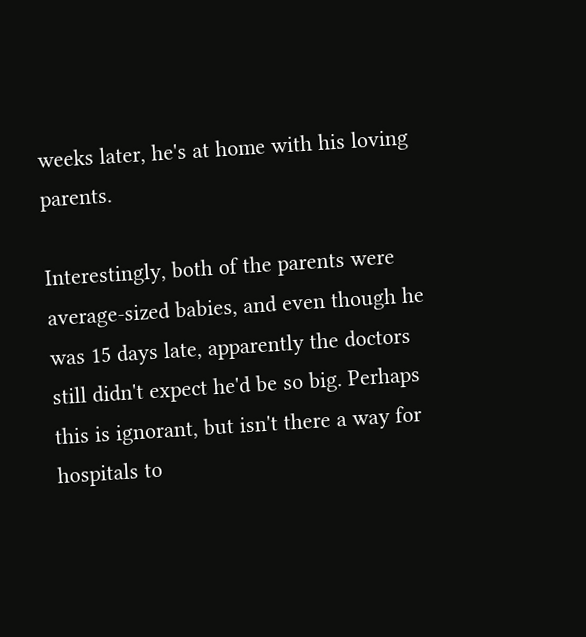weeks later, he's at home with his loving parents.

Interestingly, both of the parents were average-sized babies, and even though he was 15 days late, apparently the doctors still didn't expect he'd be so big. Perhaps this is ignorant, but isn't there a way for hospitals to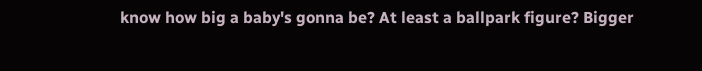know how big a baby's gonna be? At least a ballpark figure? Bigger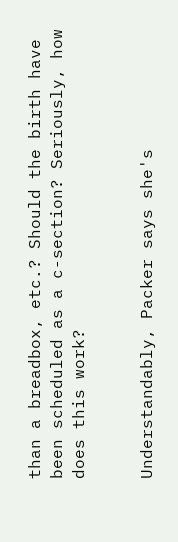than a breadbox, etc.? Should the birth have been scheduled as a c-section? Seriously, how does this work?


Understandably, Packer says she's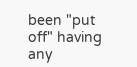been "put off" having any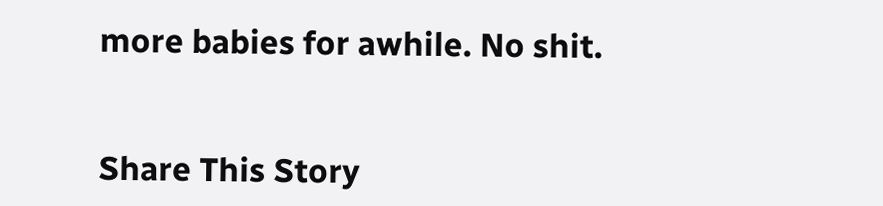more babies for awhile. No shit.


Share This Story